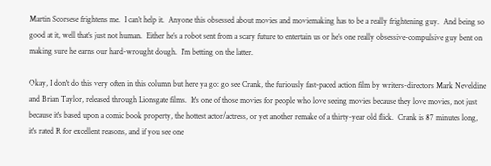Martin Scorsese frightens me.  I can’t help it.  Anyone this obsessed about movies and moviemaking has to be a really frightening guy.  And being so good at it, well that’s just not human.  Either he’s a robot sent from a scary future to entertain us or he’s one really obsessive-compulsive guy bent on making sure he earns our hard-wrought dough.  I’m betting on the latter.

Okay, I don't do this very often in this column but here ya go: go see Crank, the furiously fast-paced action film by writers-directors Mark Neveldine and Brian Taylor, released through Lionsgate films.  It's one of those movies for people who love seeing movies because they love movies, not just because it's based upon a comic book property, the hottest actor/actress, or yet another remake of a thirty-year old flick.  Crank is 87 minutes long, it's rated R for excellent reasons, and if you see one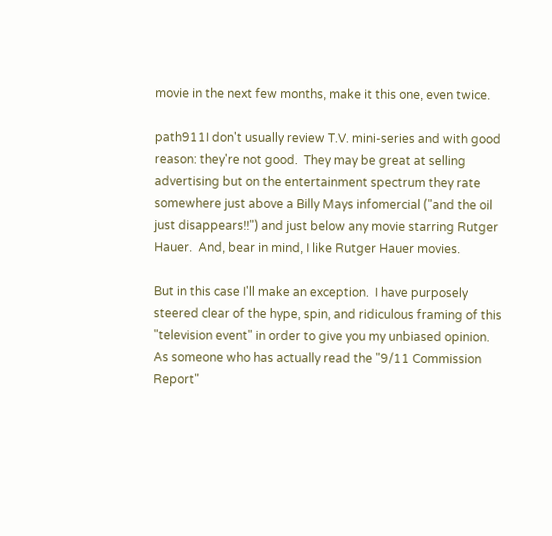movie in the next few months, make it this one, even twice.

path911I don't usually review T.V. mini-series and with good reason: they're not good.  They may be great at selling advertising but on the entertainment spectrum they rate somewhere just above a Billy Mays infomercial ("and the oil just disappears!!") and just below any movie starring Rutger Hauer.  And, bear in mind, I like Rutger Hauer movies.

But in this case I'll make an exception.  I have purposely steered clear of the hype, spin, and ridiculous framing of this "television event" in order to give you my unbiased opinion.  As someone who has actually read the "9/11 Commission Report"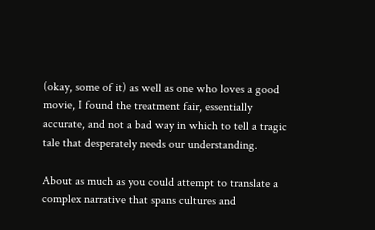(okay, some of it) as well as one who loves a good movie, I found the treatment fair, essentially accurate, and not a bad way in which to tell a tragic tale that desperately needs our understanding.

About as much as you could attempt to translate a complex narrative that spans cultures and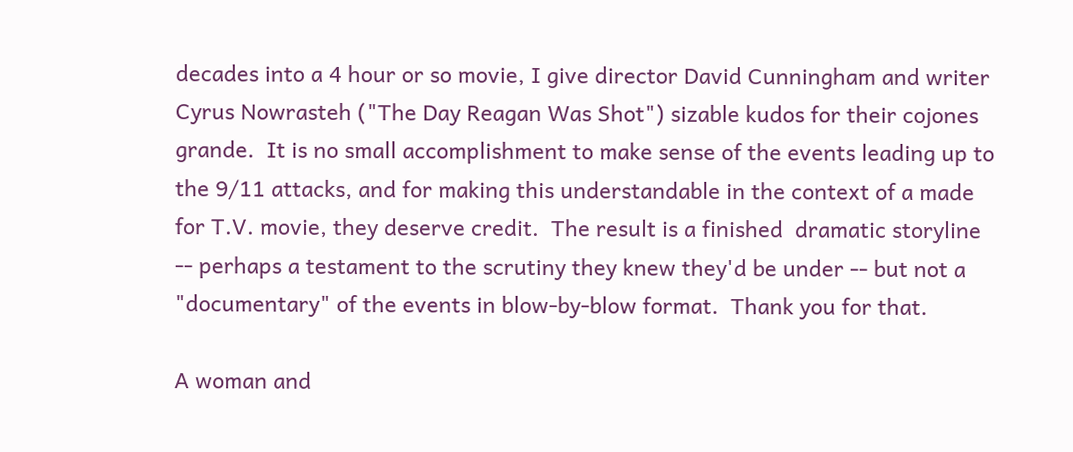decades into a 4 hour or so movie, I give director David Cunningham and writer Cyrus Nowrasteh ("The Day Reagan Was Shot") sizable kudos for their cojones grande.  It is no small accomplishment to make sense of the events leading up to the 9/11 attacks, and for making this understandable in the context of a made for T.V. movie, they deserve credit.  The result is a finished  dramatic storyline -- perhaps a testament to the scrutiny they knew they'd be under -- but not a "documentary" of the events in blow-by-blow format.  Thank you for that.

A woman and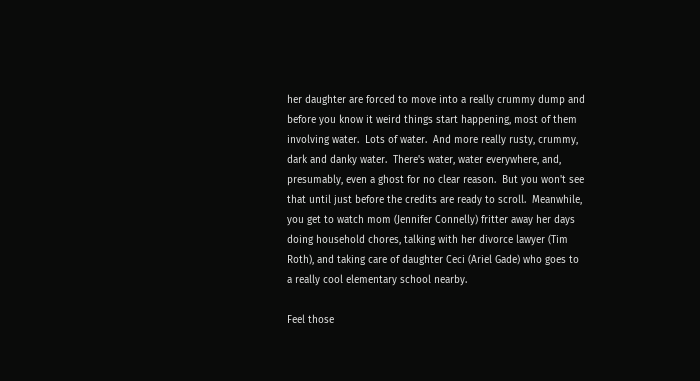her daughter are forced to move into a really crummy dump and before you know it weird things start happening, most of them involving water.  Lots of water.  And more really rusty, crummy, dark and danky water.  There's water, water everywhere, and, presumably, even a ghost for no clear reason.  But you won't see that until just before the credits are ready to scroll.  Meanwhile, you get to watch mom (Jennifer Connelly) fritter away her days doing household chores, talking with her divorce lawyer (Tim Roth), and taking care of daughter Ceci (Ariel Gade) who goes to a really cool elementary school nearby.

Feel those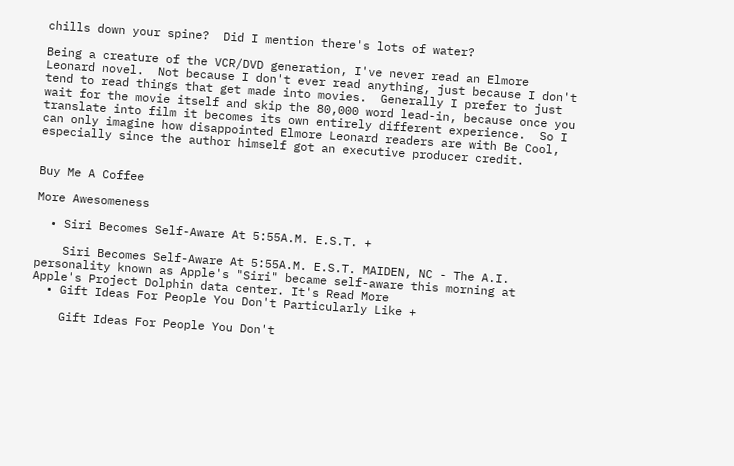chills down your spine?  Did I mention there's lots of water?

Being a creature of the VCR/DVD generation, I've never read an Elmore Leonard novel.  Not because I don't ever read anything, just because I don't tend to read things that get made into movies.  Generally I prefer to just wait for the movie itself and skip the 80,000 word lead-in, because once you translate into film it becomes its own entirely different experience.  So I can only imagine how disappointed Elmore Leonard readers are with Be Cool, especially since the author himself got an executive producer credit.


Buy Me A Coffee

More Awesomeness

  • Siri Becomes Self-Aware At 5:55A.M. E.S.T. +

    Siri Becomes Self-Aware At 5:55A.M. E.S.T. MAIDEN, NC - The A.I. personality known as Apple's "Siri" became self-aware this morning at Apple's Project Dolphin data center. It's Read More
  • Gift Ideas For People You Don't Particularly Like +

    Gift Ideas For People You Don't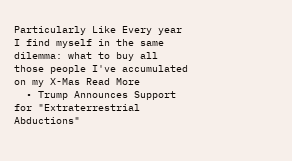Particularly Like Every year I find myself in the same dilemma: what to buy all those people I've accumulated on my X-Mas Read More
  • Trump Announces Support for "Extraterrestrial Abductions"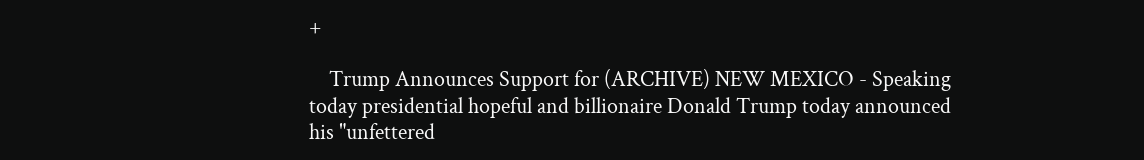+

    Trump Announces Support for (ARCHIVE) NEW MEXICO - Speaking today presidential hopeful and billionaire Donald Trump today announced his "unfettered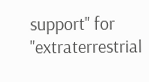support" for "extraterrestrial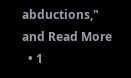abductions," and Read More
  • 1